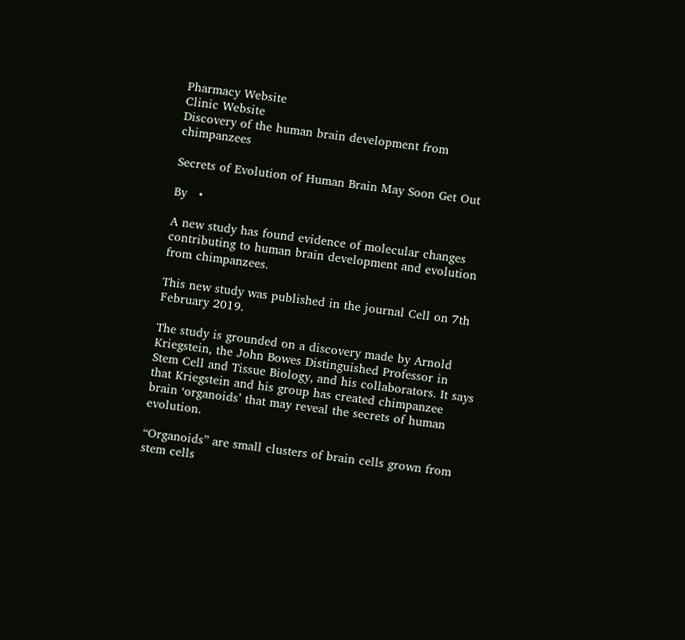Pharmacy Website
Clinic Website
Discovery of the human brain development from chimpanzees

Secrets of Evolution of Human Brain May Soon Get Out

By   •

A new study has found evidence of molecular changes contributing to human brain development and evolution from chimpanzees.

This new study was published in the journal Cell on 7th February 2019.

The study is grounded on a discovery made by Arnold Kriegstein, the John Bowes Distinguished Professor in Stem Cell and Tissue Biology, and his collaborators. It says that Kriegstein and his group has created chimpanzee brain ‘organoids’ that may reveal the secrets of human evolution.

“Organoids” are small clusters of brain cells grown from stem cells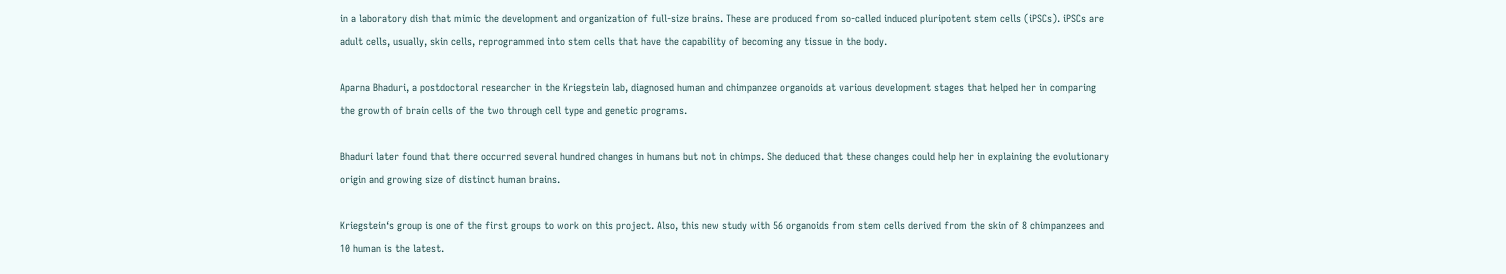in a laboratory dish that mimic the development and organization of full-size brains. These are produced from so-called induced pluripotent stem cells (iPSCs). iPSCs are adult cells, usually, skin cells, reprogrammed into stem cells that have the capability of becoming any tissue in the body.

Aparna Bhaduri, a postdoctoral researcher in the Kriegstein lab, diagnosed human and chimpanzee organoids at various development stages that helped her in comparing the growth of brain cells of the two through cell type and genetic programs.

Bhaduri later found that there occurred several hundred changes in humans but not in chimps. She deduced that these changes could help her in explaining the evolutionary origin and growing size of distinct human brains.

Kriegstein‘s group is one of the first groups to work on this project. Also, this new study with 56 organoids from stem cells derived from the skin of 8 chimpanzees and 10 human is the latest.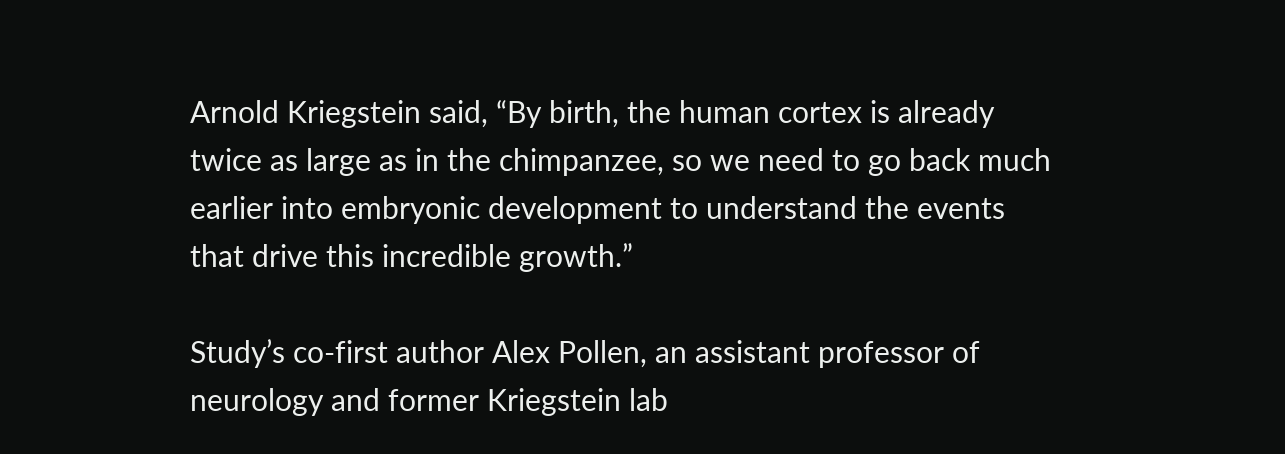Arnold Kriegstein said, “By birth, the human cortex is already twice as large as in the chimpanzee, so we need to go back much earlier into embryonic development to understand the events that drive this incredible growth.”

Study’s co-first author Alex Pollen, an assistant professor of neurology and former Kriegstein lab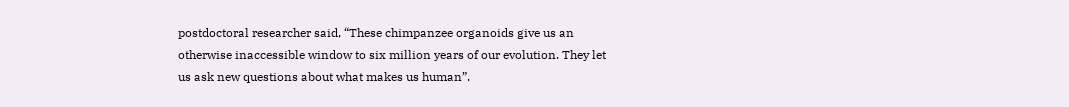postdoctoral researcher said, “These chimpanzee organoids give us an otherwise inaccessible window to six million years of our evolution. They let us ask new questions about what makes us human”.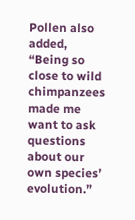Pollen also added, “Being so close to wild chimpanzees made me want to ask questions about our own species’ evolution.”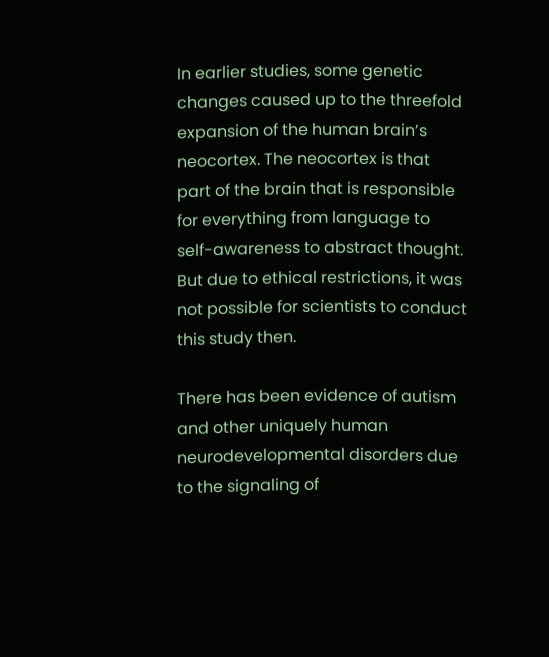In earlier studies, some genetic changes caused up to the threefold expansion of the human brain’s neocortex. The neocortex is that part of the brain that is responsible for everything from language to self-awareness to abstract thought. But due to ethical restrictions, it was not possible for scientists to conduct this study then.

There has been evidence of autism and other uniquely human neurodevelopmental disorders due to the signaling of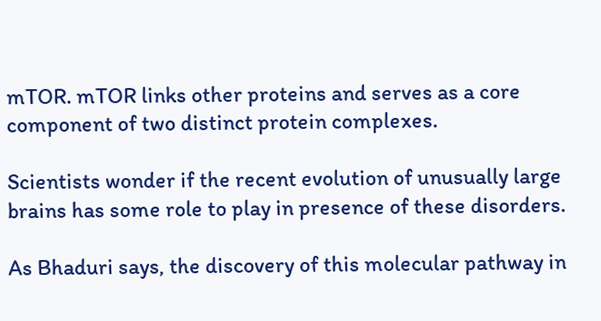mTOR. mTOR links other proteins and serves as a core component of two distinct protein complexes.

Scientists wonder if the recent evolution of unusually large brains has some role to play in presence of these disorders.

As Bhaduri says, the discovery of this molecular pathway in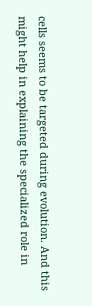cells seems to be targeted during evolution. And this might help in explaining the specialized role in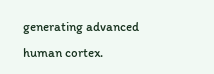generating advanced human cortex.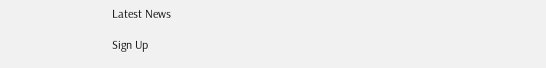Latest News

Sign Up